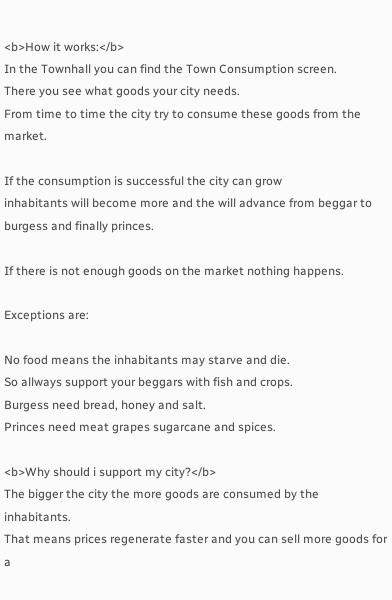<b>How it works:</b>
In the Townhall you can find the Town Consumption screen.
There you see what goods your city needs.
From time to time the city try to consume these goods from the market.

If the consumption is successful the city can grow
inhabitants will become more and the will advance from beggar to burgess and finally princes.

If there is not enough goods on the market nothing happens.

Exceptions are:

No food means the inhabitants may starve and die.
So allways support your beggars with fish and crops.
Burgess need bread, honey and salt.
Princes need meat grapes sugarcane and spices.

<b>Why should i support my city?</b>
The bigger the city the more goods are consumed by the inhabitants.
That means prices regenerate faster and you can sell more goods for a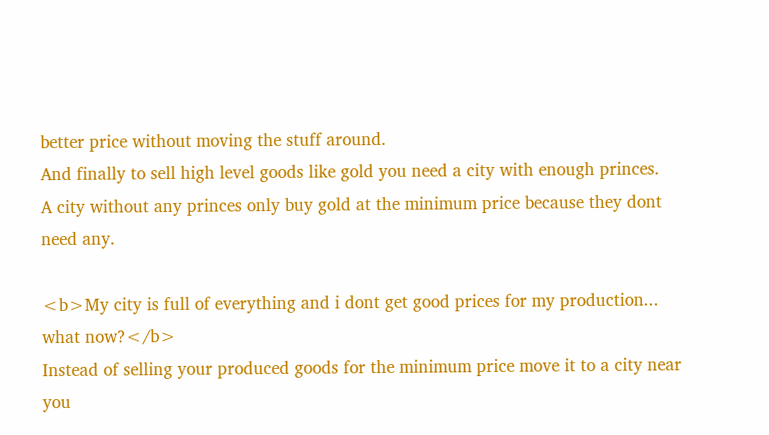better price without moving the stuff around.
And finally to sell high level goods like gold you need a city with enough princes.
A city without any princes only buy gold at the minimum price because they dont need any.

<b>My city is full of everything and i dont get good prices for my production... what now?</b>
Instead of selling your produced goods for the minimum price move it to a city near you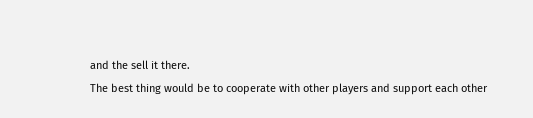and the sell it there.
The best thing would be to cooperate with other players and support each other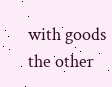with goods the other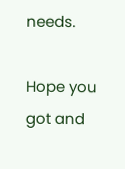needs.

Hope you got and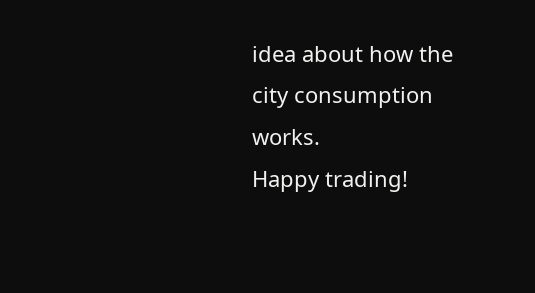idea about how the city consumption works.
Happy trading!